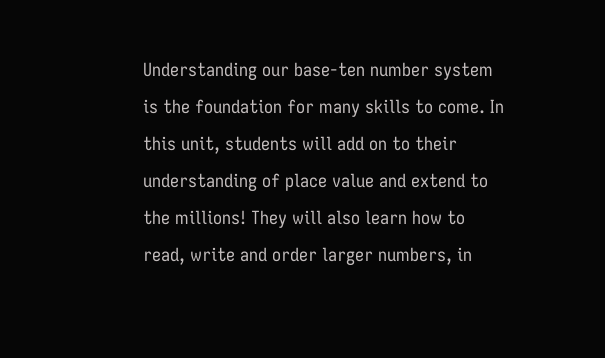Understanding our base-ten number system is the foundation for many skills to come. In this unit, students will add on to their understanding of place value and extend to the millions! They will also learn how to read, write and order larger numbers, in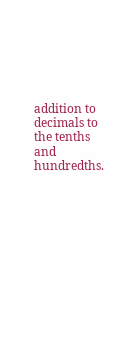addition to decimals to the tenths and hundredths.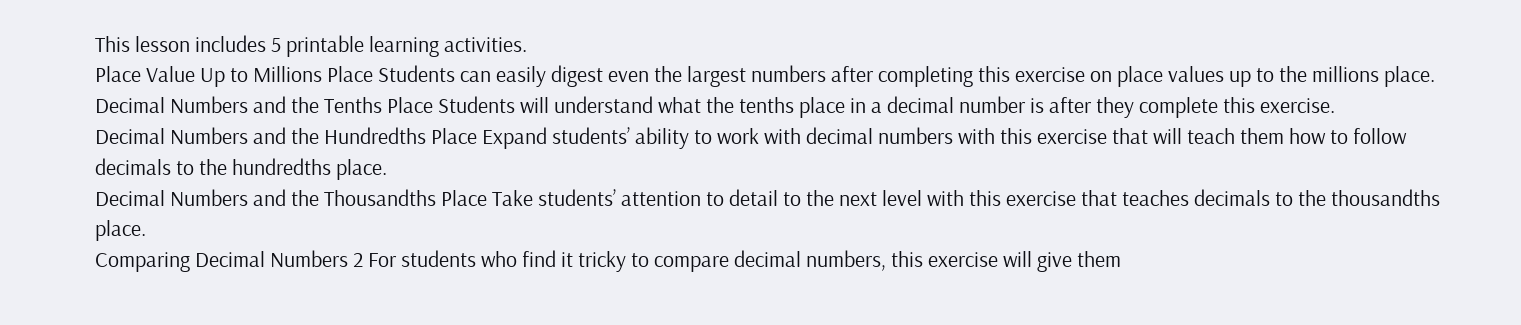This lesson includes 5 printable learning activities.
Place Value Up to Millions Place Students can easily digest even the largest numbers after completing this exercise on place values up to the millions place.
Decimal Numbers and the Tenths Place Students will understand what the tenths place in a decimal number is after they complete this exercise.
Decimal Numbers and the Hundredths Place Expand students’ ability to work with decimal numbers with this exercise that will teach them how to follow decimals to the hundredths place.
Decimal Numbers and the Thousandths Place Take students’ attention to detail to the next level with this exercise that teaches decimals to the thousandths place.
Comparing Decimal Numbers 2 For students who find it tricky to compare decimal numbers, this exercise will give them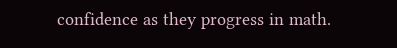confidence as they progress in math.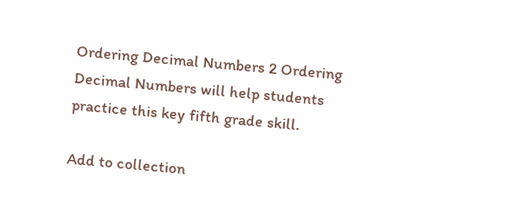Ordering Decimal Numbers 2 Ordering Decimal Numbers will help students practice this key fifth grade skill.

Add to collection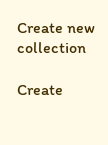Create new collection

Create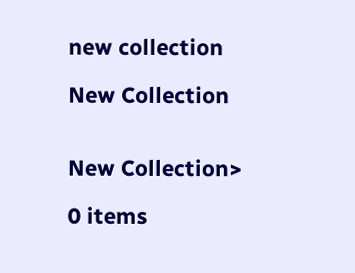new collection

New Collection


New Collection>

0 items